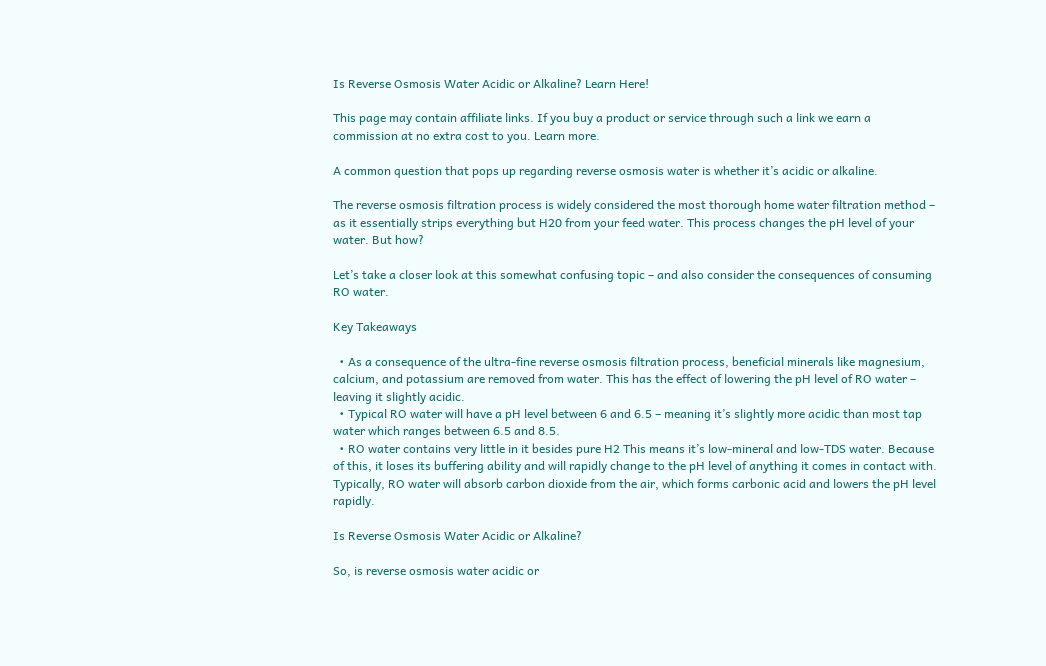Is Reverse Osmosis Water Acidic or Alkaline? Learn Here!

This page may contain affiliate links. If you buy a product or service through such a link we earn a commission at no extra cost to you. Learn more.

A common question that pops up regarding reverse osmosis water is whether it’s acidic or alkaline.

The reverse osmosis filtration process is widely considered the most thorough home water filtration method – as it essentially strips everything but H20 from your feed water. This process changes the pH level of your water. But how?

Let’s take a closer look at this somewhat confusing topic – and also consider the consequences of consuming RO water.

Key Takeaways

  • As a consequence of the ultra-fine reverse osmosis filtration process, beneficial minerals like magnesium, calcium, and potassium are removed from water. This has the effect of lowering the pH level of RO water – leaving it slightly acidic.
  • Typical RO water will have a pH level between 6 and 6.5 – meaning it’s slightly more acidic than most tap water which ranges between 6.5 and 8.5.
  • RO water contains very little in it besides pure H2 This means it’s low-mineral and low-TDS water. Because of this, it loses its buffering ability and will rapidly change to the pH level of anything it comes in contact with. Typically, RO water will absorb carbon dioxide from the air, which forms carbonic acid and lowers the pH level rapidly.

Is Reverse Osmosis Water Acidic or Alkaline?

So, is reverse osmosis water acidic or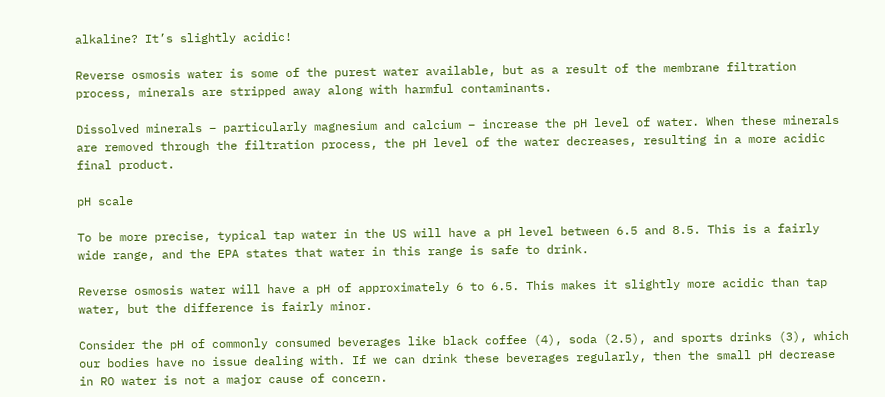alkaline? It’s slightly acidic!

Reverse osmosis water is some of the purest water available, but as a result of the membrane filtration process, minerals are stripped away along with harmful contaminants.

Dissolved minerals – particularly magnesium and calcium – increase the pH level of water. When these minerals are removed through the filtration process, the pH level of the water decreases, resulting in a more acidic final product.

pH scale

To be more precise, typical tap water in the US will have a pH level between 6.5 and 8.5. This is a fairly wide range, and the EPA states that water in this range is safe to drink.

Reverse osmosis water will have a pH of approximately 6 to 6.5. This makes it slightly more acidic than tap water, but the difference is fairly minor.

Consider the pH of commonly consumed beverages like black coffee (4), soda (2.5), and sports drinks (3), which our bodies have no issue dealing with. If we can drink these beverages regularly, then the small pH decrease in RO water is not a major cause of concern.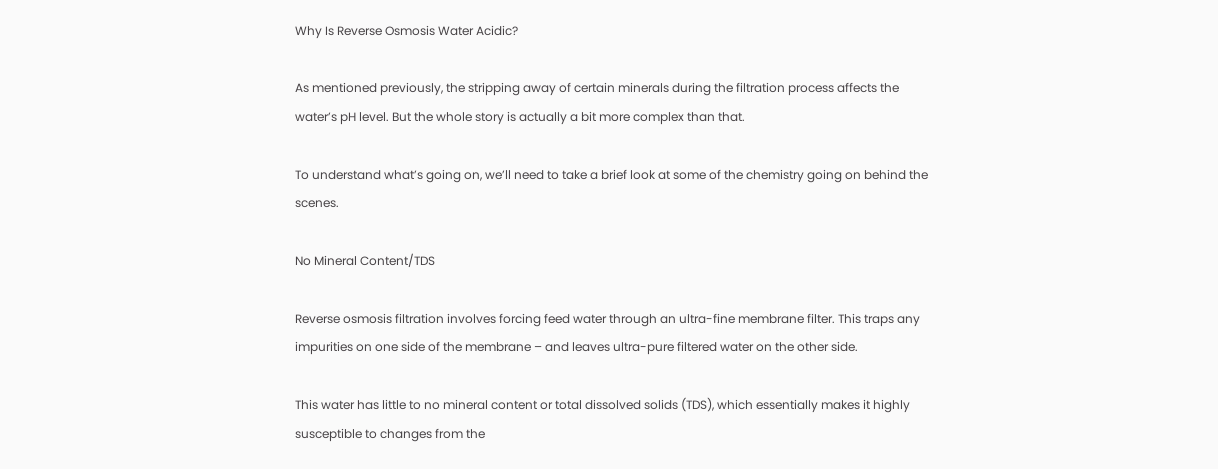Why Is Reverse Osmosis Water Acidic?

As mentioned previously, the stripping away of certain minerals during the filtration process affects the water’s pH level. But the whole story is actually a bit more complex than that.

To understand what’s going on, we’ll need to take a brief look at some of the chemistry going on behind the scenes.

No Mineral Content/TDS

Reverse osmosis filtration involves forcing feed water through an ultra-fine membrane filter. This traps any impurities on one side of the membrane – and leaves ultra-pure filtered water on the other side.

This water has little to no mineral content or total dissolved solids (TDS), which essentially makes it highly susceptible to changes from the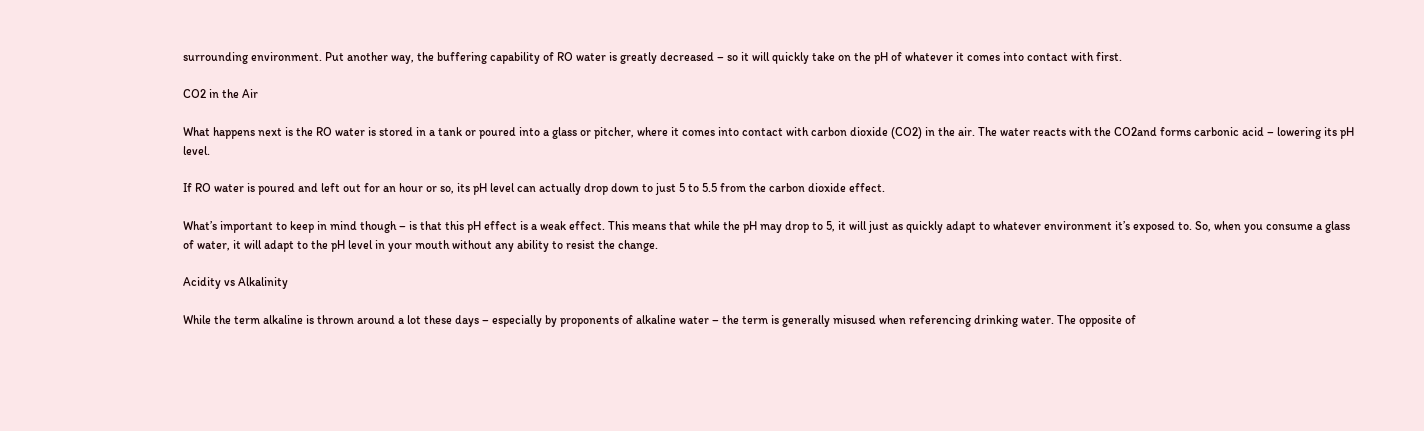surrounding environment. Put another way, the buffering capability of RO water is greatly decreased – so it will quickly take on the pH of whatever it comes into contact with first.

CO2 in the Air

What happens next is the RO water is stored in a tank or poured into a glass or pitcher, where it comes into contact with carbon dioxide (CO2) in the air. The water reacts with the CO2and forms carbonic acid – lowering its pH level.

If RO water is poured and left out for an hour or so, its pH level can actually drop down to just 5 to 5.5 from the carbon dioxide effect.

What’s important to keep in mind though – is that this pH effect is a weak effect. This means that while the pH may drop to 5, it will just as quickly adapt to whatever environment it’s exposed to. So, when you consume a glass of water, it will adapt to the pH level in your mouth without any ability to resist the change.

Acidity vs Alkalinity

While the term alkaline is thrown around a lot these days – especially by proponents of alkaline water – the term is generally misused when referencing drinking water. The opposite of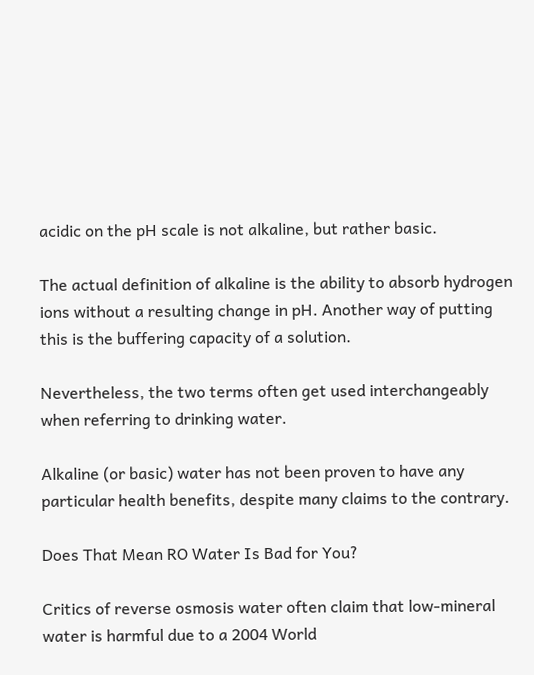acidic on the pH scale is not alkaline, but rather basic.

The actual definition of alkaline is the ability to absorb hydrogen ions without a resulting change in pH. Another way of putting this is the buffering capacity of a solution.

Nevertheless, the two terms often get used interchangeably when referring to drinking water.

Alkaline (or basic) water has not been proven to have any particular health benefits, despite many claims to the contrary.

Does That Mean RO Water Is Bad for You?

Critics of reverse osmosis water often claim that low-mineral water is harmful due to a 2004 World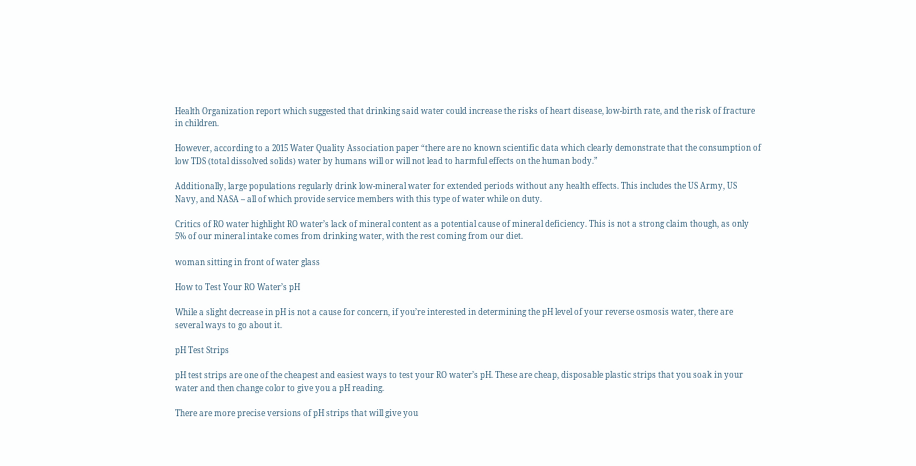Health Organization report which suggested that drinking said water could increase the risks of heart disease, low-birth rate, and the risk of fracture in children.

However, according to a 2015 Water Quality Association paper “there are no known scientific data which clearly demonstrate that the consumption of low TDS (total dissolved solids) water by humans will or will not lead to harmful effects on the human body.”

Additionally, large populations regularly drink low-mineral water for extended periods without any health effects. This includes the US Army, US Navy, and NASA – all of which provide service members with this type of water while on duty.

Critics of RO water highlight RO water’s lack of mineral content as a potential cause of mineral deficiency. This is not a strong claim though, as only 5% of our mineral intake comes from drinking water, with the rest coming from our diet.

woman sitting in front of water glass

How to Test Your RO Water’s pH

While a slight decrease in pH is not a cause for concern, if you’re interested in determining the pH level of your reverse osmosis water, there are several ways to go about it.

pH Test Strips

pH test strips are one of the cheapest and easiest ways to test your RO water’s pH. These are cheap, disposable plastic strips that you soak in your water and then change color to give you a pH reading.

There are more precise versions of pH strips that will give you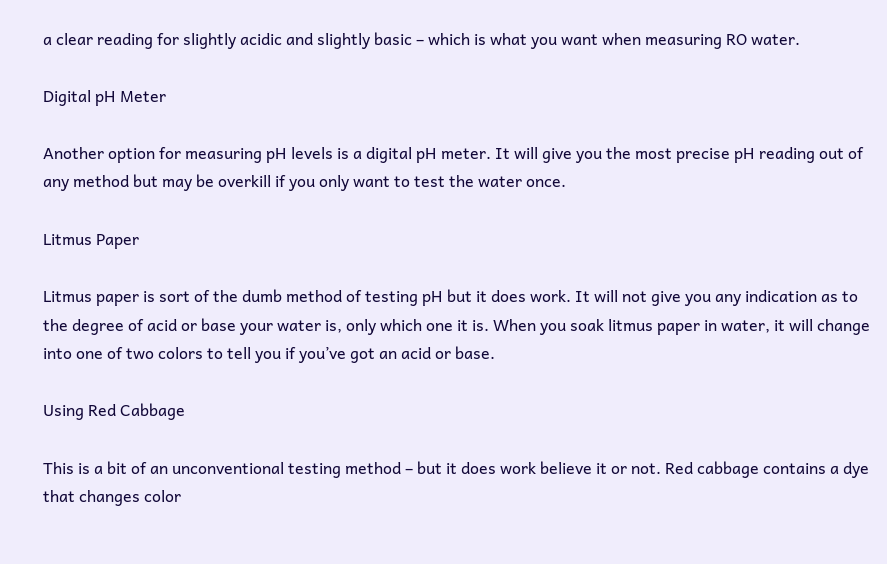a clear reading for slightly acidic and slightly basic – which is what you want when measuring RO water.

Digital pH Meter

Another option for measuring pH levels is a digital pH meter. It will give you the most precise pH reading out of any method but may be overkill if you only want to test the water once.

Litmus Paper

Litmus paper is sort of the dumb method of testing pH but it does work. It will not give you any indication as to the degree of acid or base your water is, only which one it is. When you soak litmus paper in water, it will change into one of two colors to tell you if you’ve got an acid or base.

Using Red Cabbage

This is a bit of an unconventional testing method – but it does work believe it or not. Red cabbage contains a dye that changes color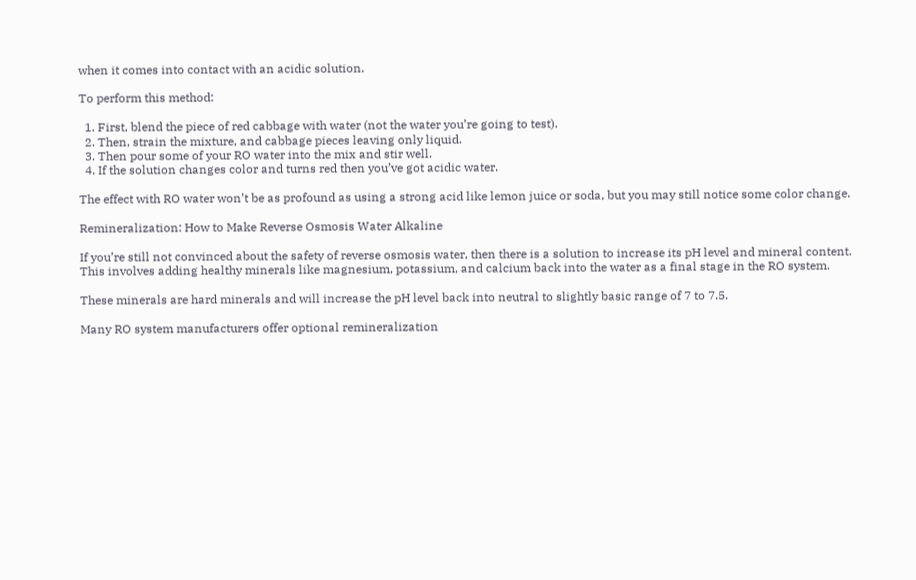when it comes into contact with an acidic solution.

To perform this method:

  1. First, blend the piece of red cabbage with water (not the water you’re going to test).
  2. Then, strain the mixture, and cabbage pieces leaving only liquid.
  3. Then pour some of your RO water into the mix and stir well.
  4. If the solution changes color and turns red then you’ve got acidic water.

The effect with RO water won’t be as profound as using a strong acid like lemon juice or soda, but you may still notice some color change.

Remineralization: How to Make Reverse Osmosis Water Alkaline

If you’re still not convinced about the safety of reverse osmosis water, then there is a solution to increase its pH level and mineral content. This involves adding healthy minerals like magnesium, potassium, and calcium back into the water as a final stage in the RO system.

These minerals are hard minerals and will increase the pH level back into neutral to slightly basic range of 7 to 7.5.

Many RO system manufacturers offer optional remineralization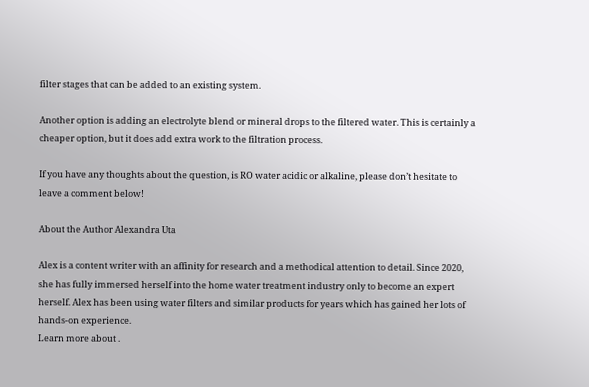filter stages that can be added to an existing system.

Another option is adding an electrolyte blend or mineral drops to the filtered water. This is certainly a cheaper option, but it does add extra work to the filtration process.

If you have any thoughts about the question, is RO water acidic or alkaline, please don’t hesitate to leave a comment below!

About the Author Alexandra Uta

Alex is a content writer with an affinity for research and a methodical attention to detail. Since 2020, she has fully immersed herself into the home water treatment industry only to become an expert herself. Alex has been using water filters and similar products for years which has gained her lots of hands-on experience.
Learn more about .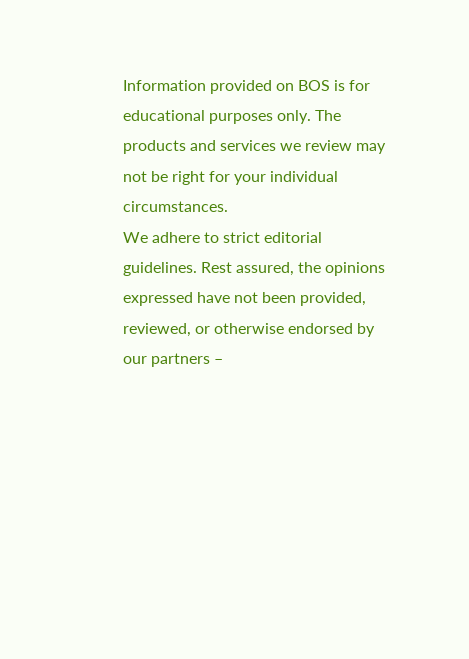Information provided on BOS is for educational purposes only. The products and services we review may not be right for your individual circumstances.
We adhere to strict editorial guidelines. Rest assured, the opinions expressed have not been provided, reviewed, or otherwise endorsed by our partners –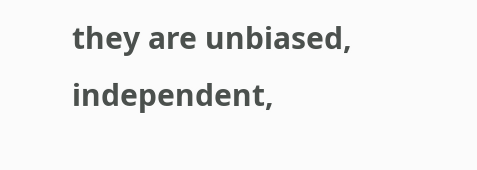they are unbiased, independent,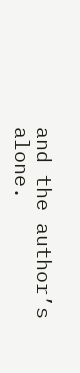and the author’s alone.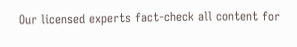Our licensed experts fact-check all content for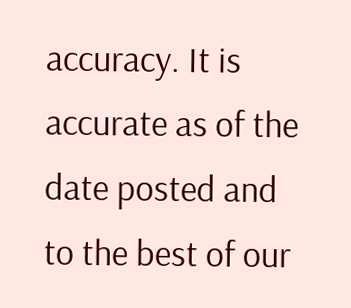accuracy. It is accurate as of the date posted and to the best of our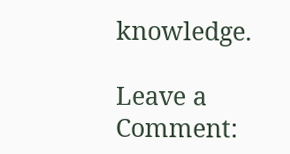knowledge.

Leave a Comment: